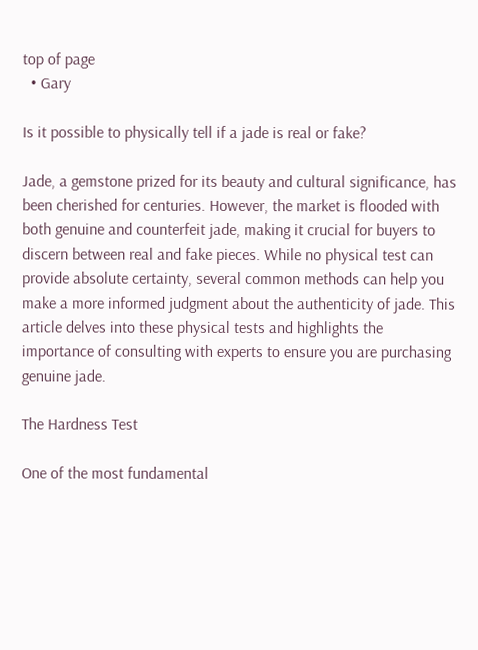top of page
  • Gary

Is it possible to physically tell if a jade is real or fake?

Jade, a gemstone prized for its beauty and cultural significance, has been cherished for centuries. However, the market is flooded with both genuine and counterfeit jade, making it crucial for buyers to discern between real and fake pieces. While no physical test can provide absolute certainty, several common methods can help you make a more informed judgment about the authenticity of jade. This article delves into these physical tests and highlights the importance of consulting with experts to ensure you are purchasing genuine jade.

The Hardness Test

One of the most fundamental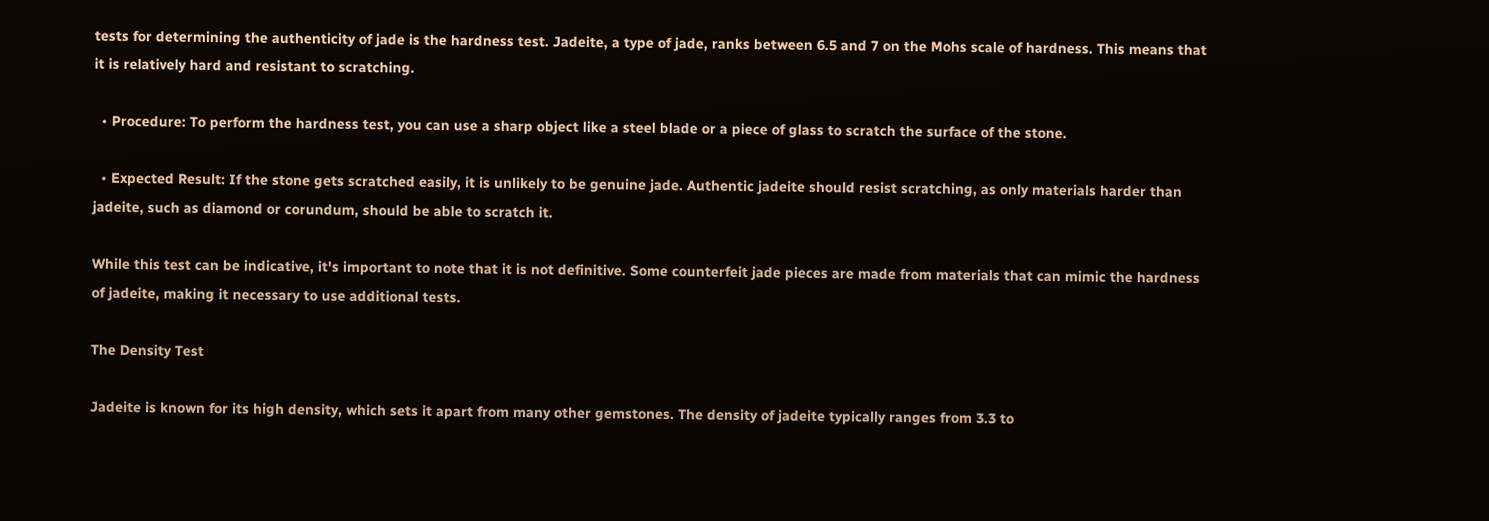tests for determining the authenticity of jade is the hardness test. Jadeite, a type of jade, ranks between 6.5 and 7 on the Mohs scale of hardness. This means that it is relatively hard and resistant to scratching.

  • Procedure: To perform the hardness test, you can use a sharp object like a steel blade or a piece of glass to scratch the surface of the stone.

  • Expected Result: If the stone gets scratched easily, it is unlikely to be genuine jade. Authentic jadeite should resist scratching, as only materials harder than jadeite, such as diamond or corundum, should be able to scratch it.

While this test can be indicative, it's important to note that it is not definitive. Some counterfeit jade pieces are made from materials that can mimic the hardness of jadeite, making it necessary to use additional tests.

The Density Test

Jadeite is known for its high density, which sets it apart from many other gemstones. The density of jadeite typically ranges from 3.3 to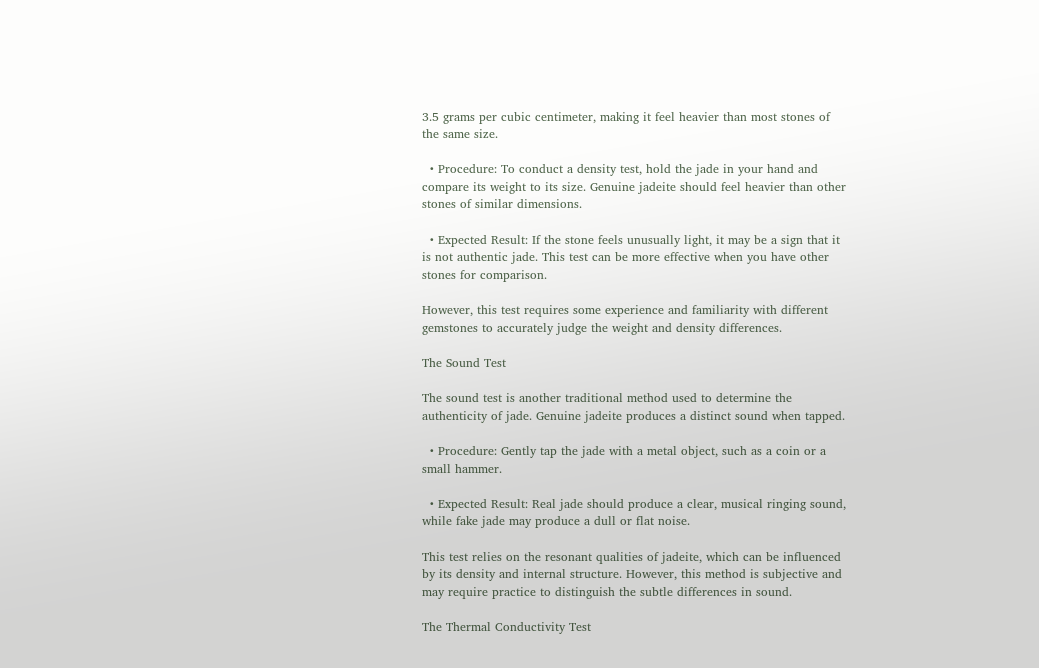3.5 grams per cubic centimeter, making it feel heavier than most stones of the same size.

  • Procedure: To conduct a density test, hold the jade in your hand and compare its weight to its size. Genuine jadeite should feel heavier than other stones of similar dimensions.

  • Expected Result: If the stone feels unusually light, it may be a sign that it is not authentic jade. This test can be more effective when you have other stones for comparison.

However, this test requires some experience and familiarity with different gemstones to accurately judge the weight and density differences.

The Sound Test

The sound test is another traditional method used to determine the authenticity of jade. Genuine jadeite produces a distinct sound when tapped.

  • Procedure: Gently tap the jade with a metal object, such as a coin or a small hammer.

  • Expected Result: Real jade should produce a clear, musical ringing sound, while fake jade may produce a dull or flat noise.

This test relies on the resonant qualities of jadeite, which can be influenced by its density and internal structure. However, this method is subjective and may require practice to distinguish the subtle differences in sound.

The Thermal Conductivity Test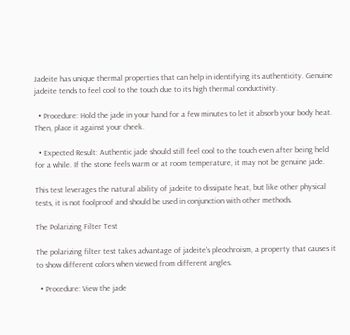Jadeite has unique thermal properties that can help in identifying its authenticity. Genuine jadeite tends to feel cool to the touch due to its high thermal conductivity.

  • Procedure: Hold the jade in your hand for a few minutes to let it absorb your body heat. Then, place it against your cheek.

  • Expected Result: Authentic jade should still feel cool to the touch even after being held for a while. If the stone feels warm or at room temperature, it may not be genuine jade.

This test leverages the natural ability of jadeite to dissipate heat, but like other physical tests, it is not foolproof and should be used in conjunction with other methods.

The Polarizing Filter Test

The polarizing filter test takes advantage of jadeite's pleochroism, a property that causes it to show different colors when viewed from different angles.

  • Procedure: View the jade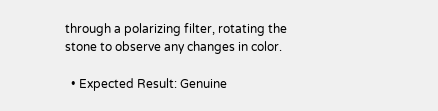through a polarizing filter, rotating the stone to observe any changes in color.

  • Expected Result: Genuine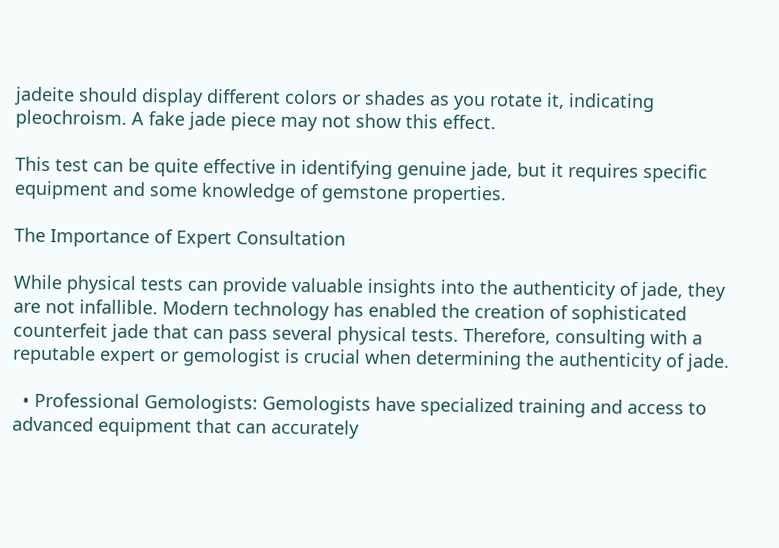jadeite should display different colors or shades as you rotate it, indicating pleochroism. A fake jade piece may not show this effect.

This test can be quite effective in identifying genuine jade, but it requires specific equipment and some knowledge of gemstone properties.

The Importance of Expert Consultation

While physical tests can provide valuable insights into the authenticity of jade, they are not infallible. Modern technology has enabled the creation of sophisticated counterfeit jade that can pass several physical tests. Therefore, consulting with a reputable expert or gemologist is crucial when determining the authenticity of jade.

  • Professional Gemologists: Gemologists have specialized training and access to advanced equipment that can accurately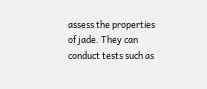assess the properties of jade. They can conduct tests such as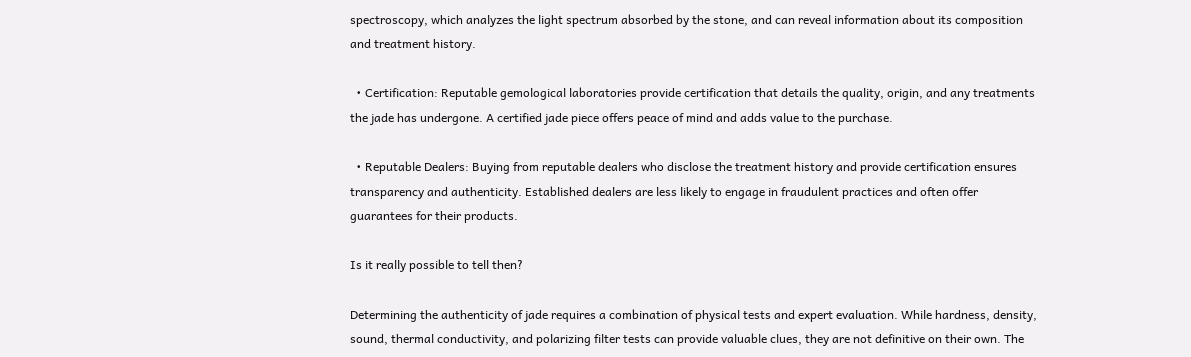spectroscopy, which analyzes the light spectrum absorbed by the stone, and can reveal information about its composition and treatment history.

  • Certification: Reputable gemological laboratories provide certification that details the quality, origin, and any treatments the jade has undergone. A certified jade piece offers peace of mind and adds value to the purchase.

  • Reputable Dealers: Buying from reputable dealers who disclose the treatment history and provide certification ensures transparency and authenticity. Established dealers are less likely to engage in fraudulent practices and often offer guarantees for their products.

Is it really possible to tell then?

Determining the authenticity of jade requires a combination of physical tests and expert evaluation. While hardness, density, sound, thermal conductivity, and polarizing filter tests can provide valuable clues, they are not definitive on their own. The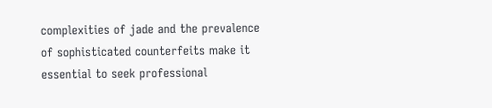complexities of jade and the prevalence of sophisticated counterfeits make it essential to seek professional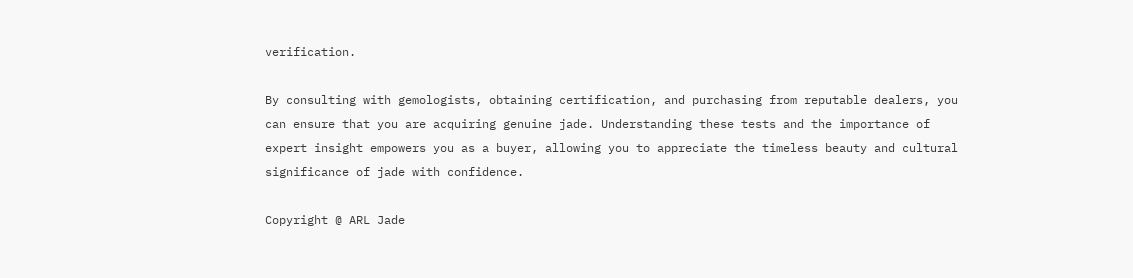verification.

By consulting with gemologists, obtaining certification, and purchasing from reputable dealers, you can ensure that you are acquiring genuine jade. Understanding these tests and the importance of expert insight empowers you as a buyer, allowing you to appreciate the timeless beauty and cultural significance of jade with confidence.

Copyright @ ARL Jade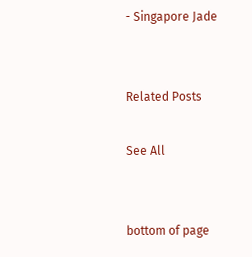- Singapore Jade


Related Posts

See All


bottom of page